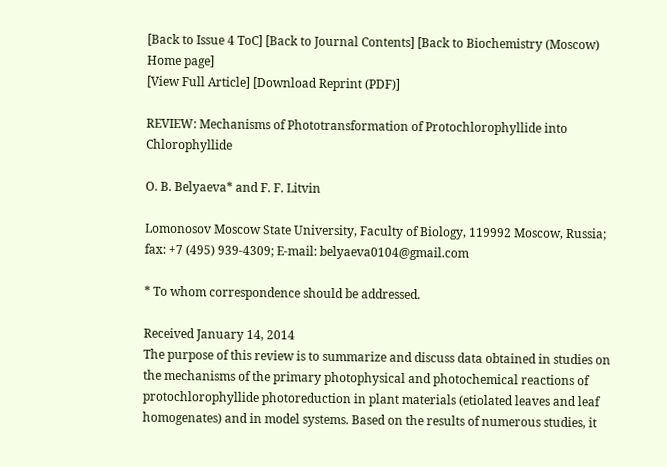[Back to Issue 4 ToC] [Back to Journal Contents] [Back to Biochemistry (Moscow) Home page]
[View Full Article] [Download Reprint (PDF)]

REVIEW: Mechanisms of Phototransformation of Protochlorophyllide into Chlorophyllide

O. B. Belyaeva* and F. F. Litvin

Lomonosov Moscow State University, Faculty of Biology, 119992 Moscow, Russia; fax: +7 (495) 939-4309; E-mail: belyaeva0104@gmail.com

* To whom correspondence should be addressed.

Received January 14, 2014
The purpose of this review is to summarize and discuss data obtained in studies on the mechanisms of the primary photophysical and photochemical reactions of protochlorophyllide photoreduction in plant materials (etiolated leaves and leaf homogenates) and in model systems. Based on the results of numerous studies, it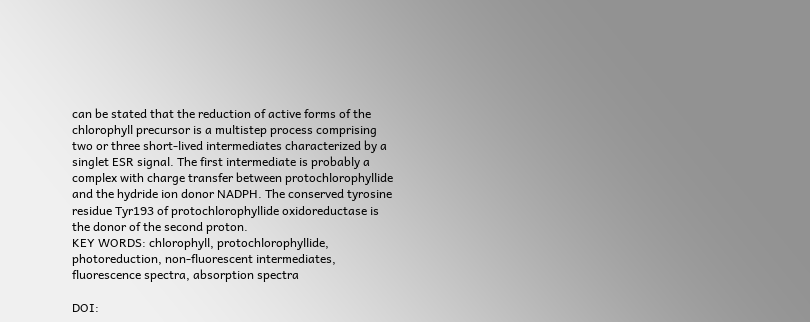can be stated that the reduction of active forms of the chlorophyll precursor is a multistep process comprising two or three short-lived intermediates characterized by a singlet ESR signal. The first intermediate is probably a complex with charge transfer between protochlorophyllide and the hydride ion donor NADPH. The conserved tyrosine residue Tyr193 of protochlorophyllide oxidoreductase is the donor of the second proton.
KEY WORDS: chlorophyll, protochlorophyllide, photoreduction, non-fluorescent intermediates, fluorescence spectra, absorption spectra

DOI: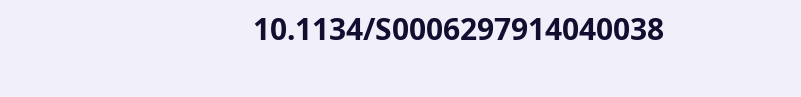10.1134/S0006297914040038